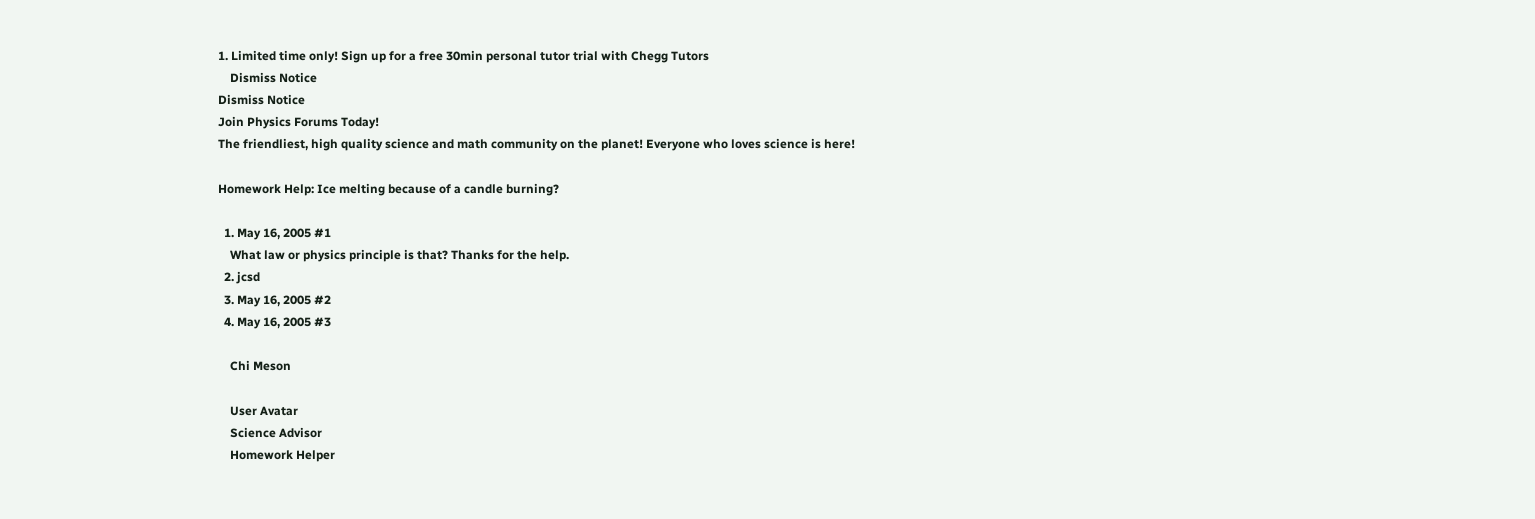1. Limited time only! Sign up for a free 30min personal tutor trial with Chegg Tutors
    Dismiss Notice
Dismiss Notice
Join Physics Forums Today!
The friendliest, high quality science and math community on the planet! Everyone who loves science is here!

Homework Help: Ice melting because of a candle burning?

  1. May 16, 2005 #1
    What law or physics principle is that? Thanks for the help.
  2. jcsd
  3. May 16, 2005 #2
  4. May 16, 2005 #3

    Chi Meson

    User Avatar
    Science Advisor
    Homework Helper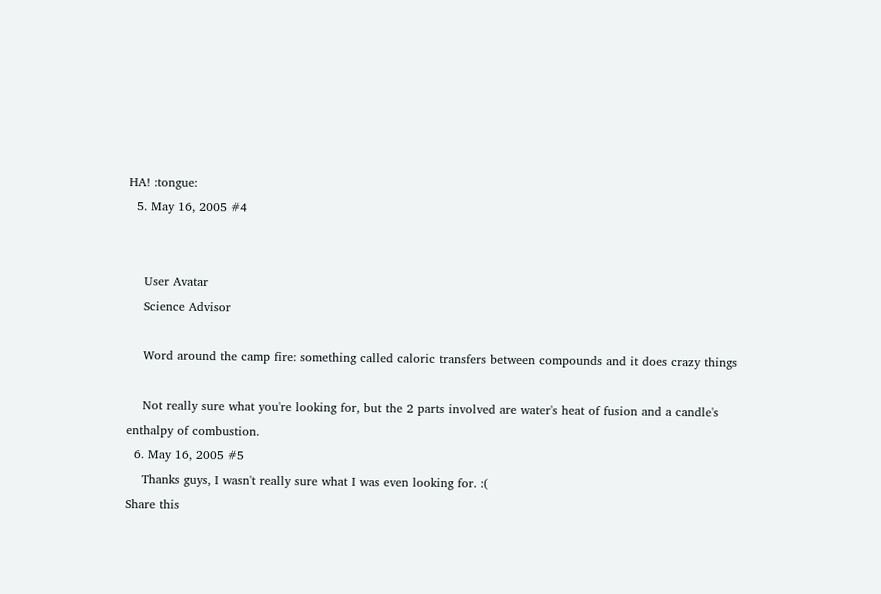HA! :tongue:
  5. May 16, 2005 #4


    User Avatar
    Science Advisor

    Word around the camp fire: something called caloric transfers between compounds and it does crazy things

    Not really sure what you're looking for, but the 2 parts involved are water's heat of fusion and a candle's enthalpy of combustion.
  6. May 16, 2005 #5
    Thanks guys, I wasn't really sure what I was even looking for. :(
Share this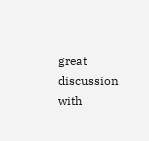great discussion with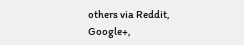others via Reddit, Google+,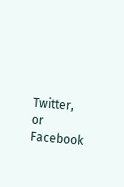Twitter, or Facebook